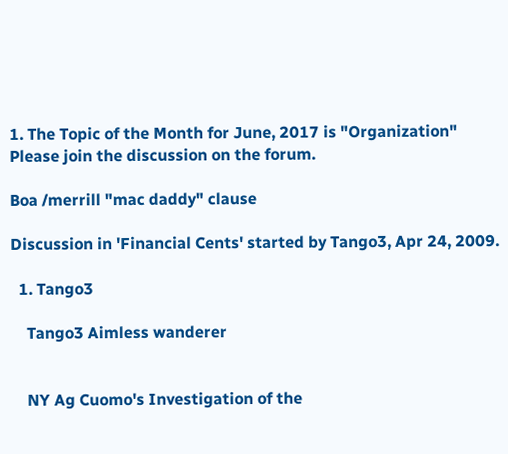1. The Topic of the Month for June, 2017 is "Organization" Please join the discussion on the forum.

Boa /merrill "mac daddy" clause

Discussion in 'Financial Cents' started by Tango3, Apr 24, 2009.

  1. Tango3

    Tango3 Aimless wanderer


    NY Ag Cuomo's Investigation of the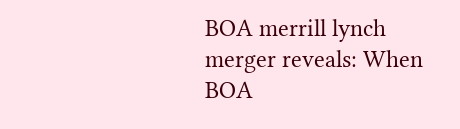BOA merrill lynch merger reveals: When BOA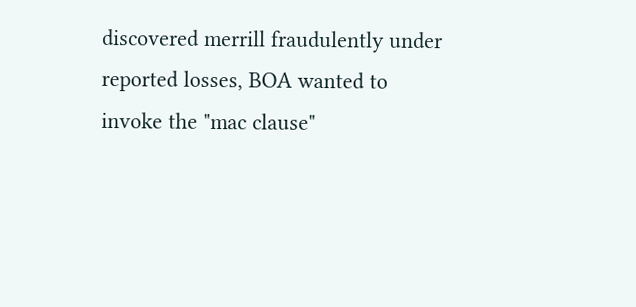discovered merrill fraudulently under reported losses, BOA wanted to invoke the "mac clause"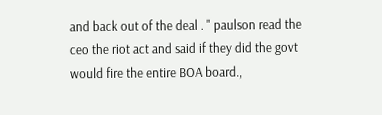and back out of the deal . " paulson read the ceo the riot act and said if they did the govt would fire the entire BOA board.,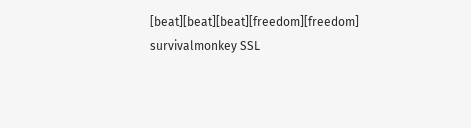[beat][beat][beat][freedom][freedom]
survivalmonkey SSL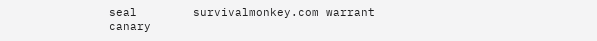seal        survivalmonkey.com warrant canary